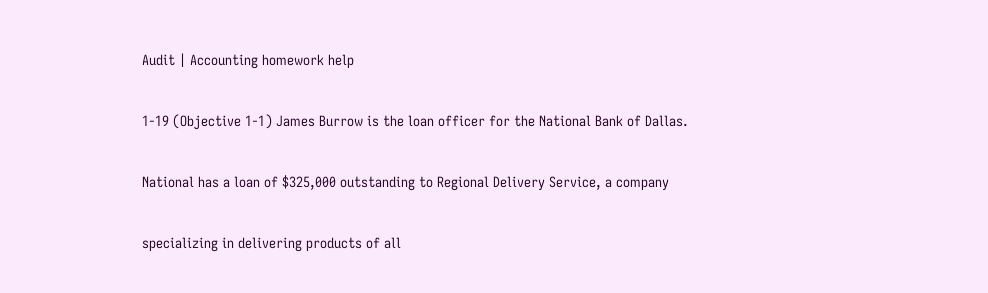Audit | Accounting homework help

1-19 (Objective 1-1) James Burrow is the loan officer for the National Bank of Dallas.

National has a loan of $325,000 outstanding to Regional Delivery Service, a company

specializing in delivering products of all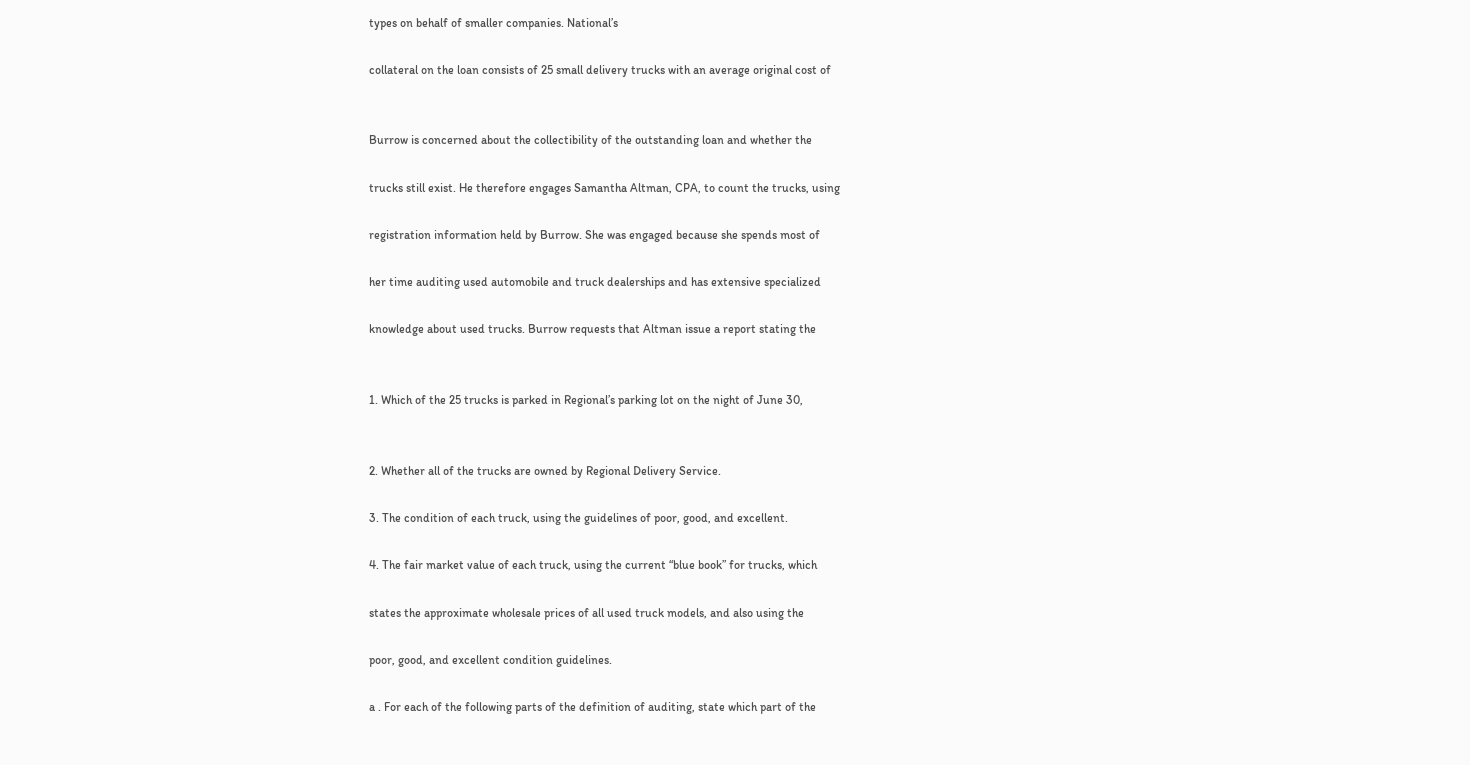types on behalf of smaller companies. National’s

collateral on the loan consists of 25 small delivery trucks with an average original cost of


Burrow is concerned about the collectibility of the outstanding loan and whether the

trucks still exist. He therefore engages Samantha Altman, CPA, to count the trucks, using

registration information held by Burrow. She was engaged because she spends most of

her time auditing used automobile and truck dealerships and has extensive specialized

knowledge about used trucks. Burrow requests that Altman issue a report stating the


1. Which of the 25 trucks is parked in Regional’s parking lot on the night of June 30,


2. Whether all of the trucks are owned by Regional Delivery Service.

3. The condition of each truck, using the guidelines of poor, good, and excellent.

4. The fair market value of each truck, using the current “blue book” for trucks, which

states the approximate wholesale prices of all used truck models, and also using the

poor, good, and excellent condition guidelines.

a . For each of the following parts of the definition of auditing, state which part of the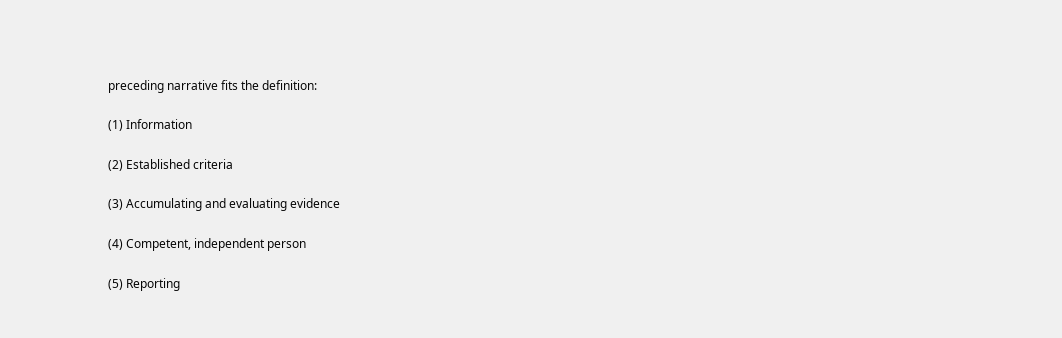preceding narrative fits the definition:

(1) Information

(2) Established criteria

(3) Accumulating and evaluating evidence

(4) Competent, independent person

(5) Reporting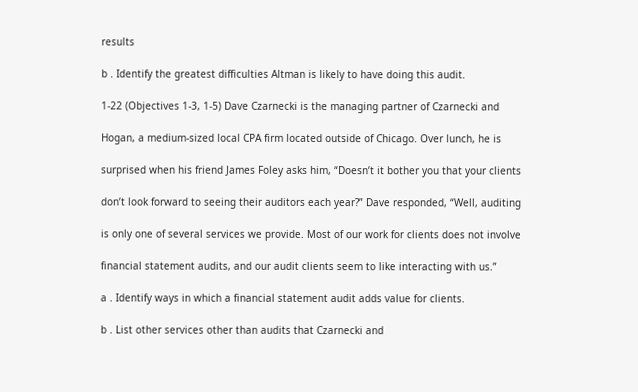results

b . Identify the greatest difficulties Altman is likely to have doing this audit.

1-22 (Objectives 1-3, 1-5) Dave Czarnecki is the managing partner of Czarnecki and

Hogan, a medium-sized local CPA firm located outside of Chicago. Over lunch, he is

surprised when his friend James Foley asks him, “Doesn’t it bother you that your clients

don’t look forward to seeing their auditors each year?” Dave responded, “Well, auditing

is only one of several services we provide. Most of our work for clients does not involve

financial statement audits, and our audit clients seem to like interacting with us.”

a . Identify ways in which a financial statement audit adds value for clients.

b . List other services other than audits that Czarnecki and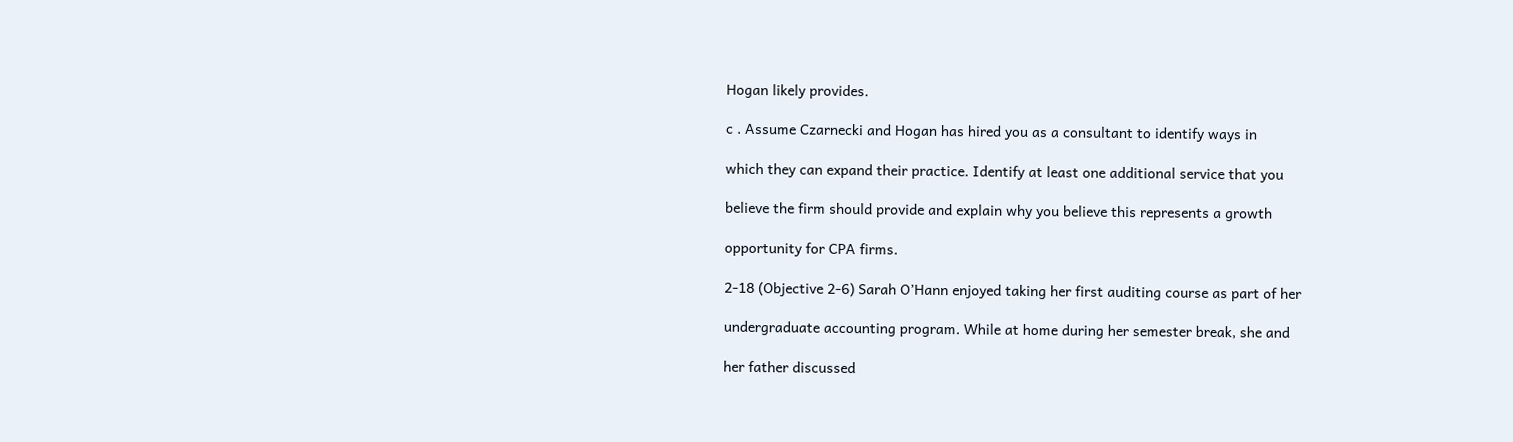Hogan likely provides.

c . Assume Czarnecki and Hogan has hired you as a consultant to identify ways in

which they can expand their practice. Identify at least one additional service that you

believe the firm should provide and explain why you believe this represents a growth

opportunity for CPA firms.

2-18 (Objective 2-6) Sarah O’Hann enjoyed taking her first auditing course as part of her

undergraduate accounting program. While at home during her semester break, she and

her father discussed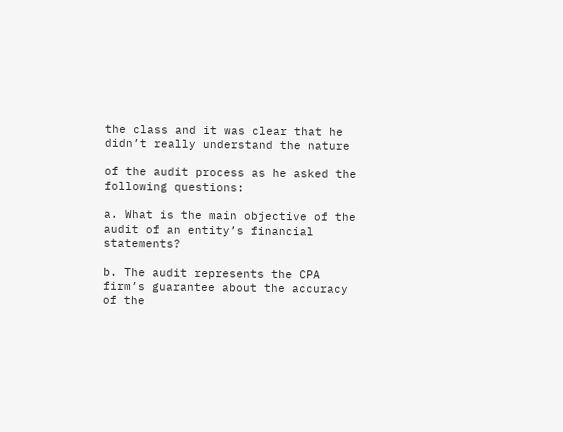the class and it was clear that he didn’t really understand the nature

of the audit process as he asked the following questions:

a. What is the main objective of the audit of an entity’s financial statements?

b. The audit represents the CPA firm’s guarantee about the accuracy of the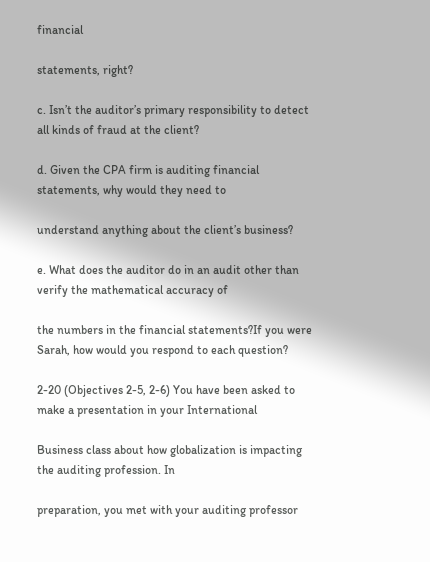financial

statements, right?

c. Isn’t the auditor’s primary responsibility to detect all kinds of fraud at the client?

d. Given the CPA firm is auditing financial statements, why would they need to

understand anything about the client’s business?

e. What does the auditor do in an audit other than verify the mathematical accuracy of

the numbers in the financial statements?If you were Sarah, how would you respond to each question?

2-20 (Objectives 2-5, 2-6) You have been asked to make a presentation in your International

Business class about how globalization is impacting the auditing profession. In

preparation, you met with your auditing professor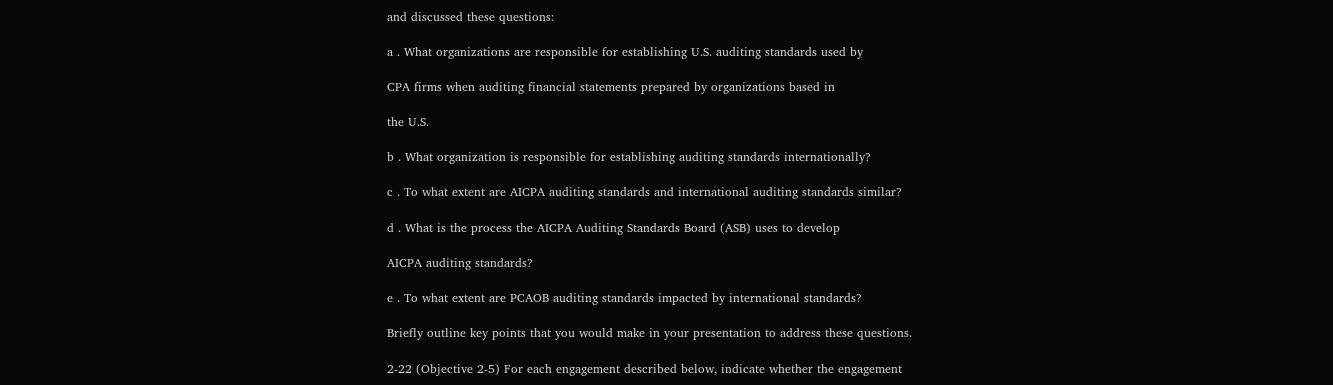and discussed these questions:

a . What organizations are responsible for establishing U.S. auditing standards used by

CPA firms when auditing financial statements prepared by organizations based in

the U.S.

b . What organization is responsible for establishing auditing standards internationally?

c . To what extent are AICPA auditing standards and international auditing standards similar?

d . What is the process the AICPA Auditing Standards Board (ASB) uses to develop

AICPA auditing standards?

e . To what extent are PCAOB auditing standards impacted by international standards?

Briefly outline key points that you would make in your presentation to address these questions.

2-22 (Objective 2-5) For each engagement described below, indicate whether the engagement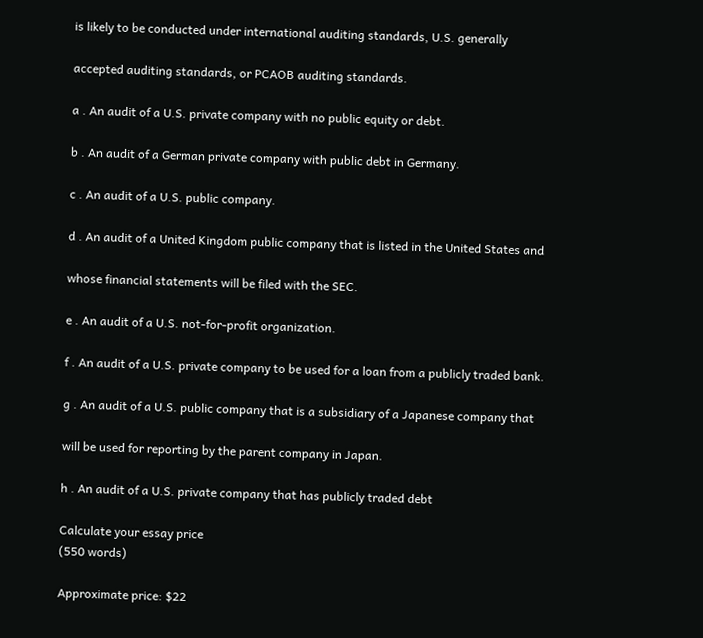is likely to be conducted under international auditing standards, U.S. generally

accepted auditing standards, or PCAOB auditing standards.

a . An audit of a U.S. private company with no public equity or debt.

b . An audit of a German private company with public debt in Germany.

c . An audit of a U.S. public company.

d . An audit of a United Kingdom public company that is listed in the United States and

whose financial statements will be filed with the SEC.

e . An audit of a U.S. not-for-profit organization.

f . An audit of a U.S. private company to be used for a loan from a publicly traded bank.

g . An audit of a U.S. public company that is a subsidiary of a Japanese company that

will be used for reporting by the parent company in Japan.

h . An audit of a U.S. private company that has publicly traded debt

Calculate your essay price
(550 words)

Approximate price: $22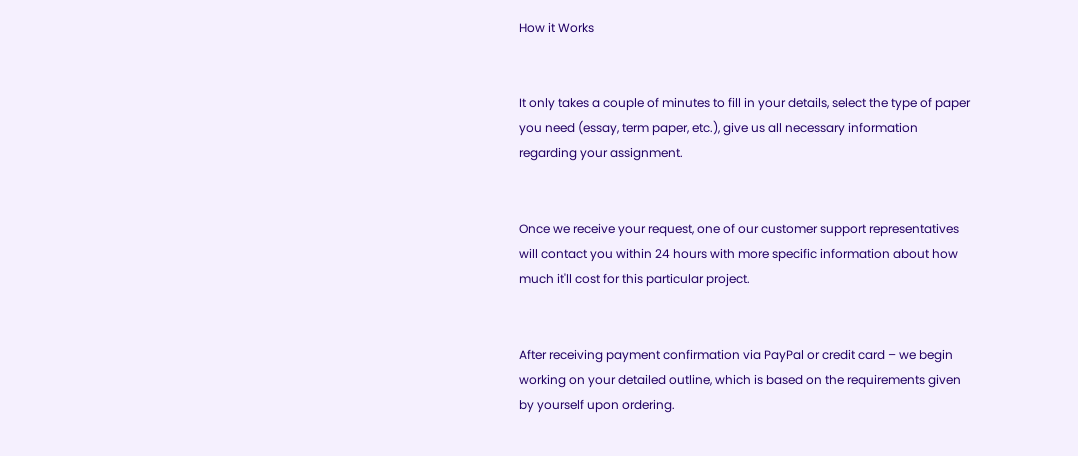How it Works


It only takes a couple of minutes to fill in your details, select the type of paper you need (essay, term paper, etc.), give us all necessary information regarding your assignment.


Once we receive your request, one of our customer support representatives will contact you within 24 hours with more specific information about how much it'll cost for this particular project.


After receiving payment confirmation via PayPal or credit card – we begin working on your detailed outline, which is based on the requirements given by yourself upon ordering.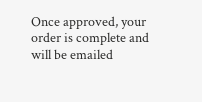Once approved, your order is complete and will be emailed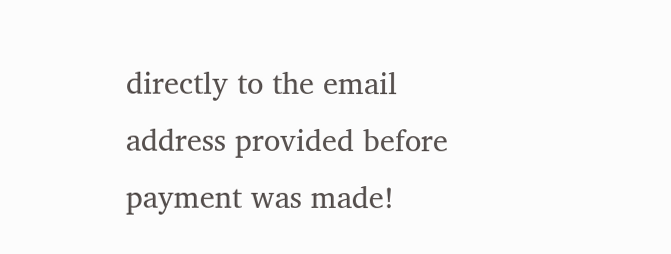directly to the email address provided before payment was made!